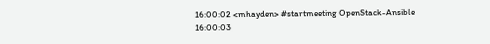16:00:02 <mhayden> #startmeeting OpenStack-Ansible
16:00:03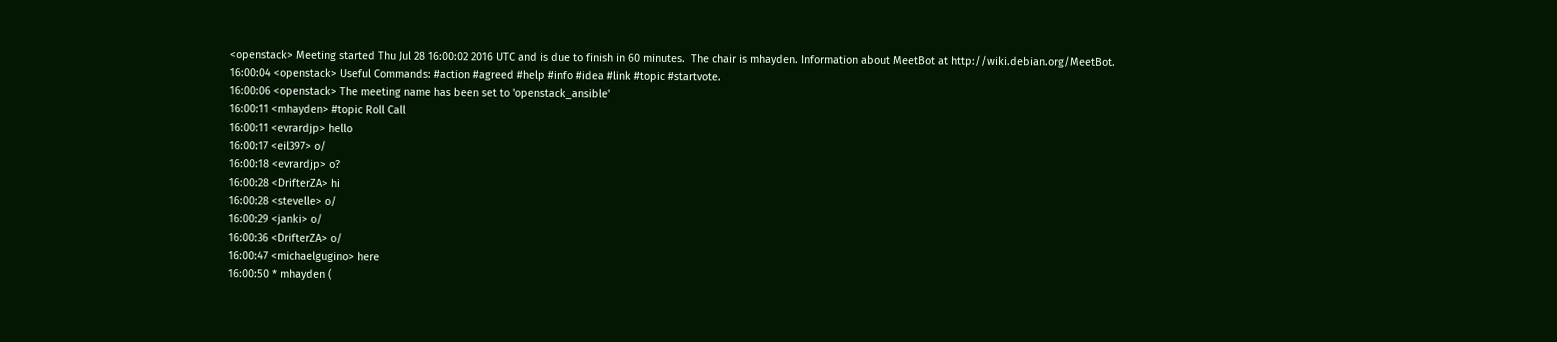<openstack> Meeting started Thu Jul 28 16:00:02 2016 UTC and is due to finish in 60 minutes.  The chair is mhayden. Information about MeetBot at http://wiki.debian.org/MeetBot.
16:00:04 <openstack> Useful Commands: #action #agreed #help #info #idea #link #topic #startvote.
16:00:06 <openstack> The meeting name has been set to 'openstack_ansible'
16:00:11 <mhayden> #topic Roll Call
16:00:11 <evrardjp> hello
16:00:17 <eil397> o/
16:00:18 <evrardjp> o?
16:00:28 <DrifterZA> hi
16:00:28 <stevelle> o/
16:00:29 <janki> o/
16:00:36 <DrifterZA> o/
16:00:47 <michaelgugino> here
16:00:50 * mhayden (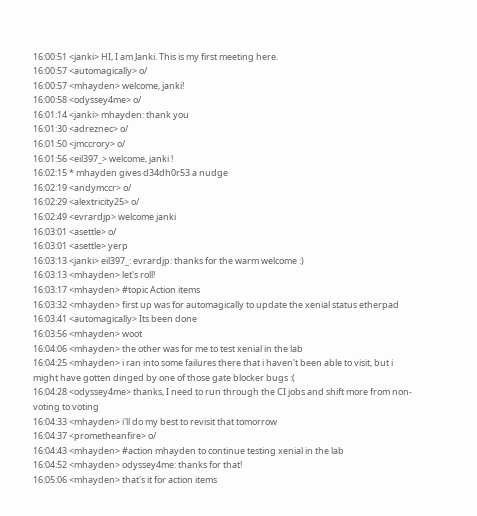16:00:51 <janki> HI, I am Janki. This is my first meeting here.
16:00:57 <automagically> o/
16:00:57 <mhayden> welcome, janki!
16:00:58 <odyssey4me> o/
16:01:14 <janki> mhayden: thank you
16:01:30 <adreznec> o/
16:01:50 <jmccrory> o/
16:01:56 <eil397_> welcome, janki !
16:02:15 * mhayden gives d34dh0r53 a nudge
16:02:19 <andymccr> o/
16:02:29 <alextricity25> o/
16:02:49 <evrardjp> welcome janki
16:03:01 <asettle> o/
16:03:01 <asettle> yerp
16:03:13 <janki> eil397_: evrardjp: thanks for the warm welcome :)
16:03:13 <mhayden> let's roll!
16:03:17 <mhayden> #topic Action items
16:03:32 <mhayden> first up was for automagically to update the xenial status etherpad
16:03:41 <automagically> Its been done
16:03:56 <mhayden> woot
16:04:06 <mhayden> the other was for me to test xenial in the lab
16:04:25 <mhayden> i ran into some failures there that i haven't been able to visit, but i might have gotten dinged by one of those gate blocker bugs :(
16:04:28 <odyssey4me> thanks, I need to run through the CI jobs and shift more from non-voting to voting
16:04:33 <mhayden> i'll do my best to revisit that tomorrow
16:04:37 <prometheanfire> o/
16:04:43 <mhayden> #action mhayden to continue testing xenial in the lab
16:04:52 <mhayden> odyssey4me: thanks for that!
16:05:06 <mhayden> that's it for action items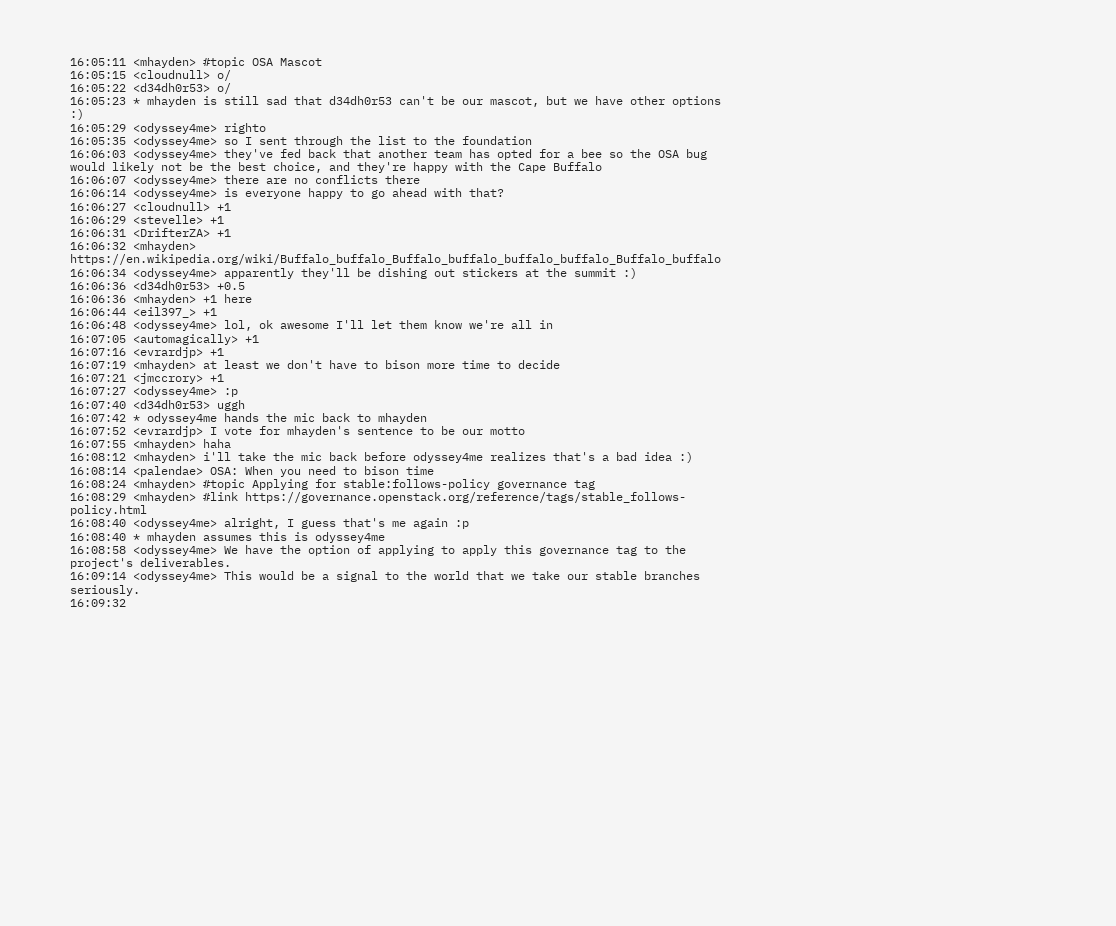16:05:11 <mhayden> #topic OSA Mascot
16:05:15 <cloudnull> o/
16:05:22 <d34dh0r53> o/
16:05:23 * mhayden is still sad that d34dh0r53 can't be our mascot, but we have other options :)
16:05:29 <odyssey4me> righto
16:05:35 <odyssey4me> so I sent through the list to the foundation
16:06:03 <odyssey4me> they've fed back that another team has opted for a bee so the OSA bug would likely not be the best choice, and they're happy with the Cape Buffalo
16:06:07 <odyssey4me> there are no conflicts there
16:06:14 <odyssey4me> is everyone happy to go ahead with that?
16:06:27 <cloudnull> +1
16:06:29 <stevelle> +1
16:06:31 <DrifterZA> +1
16:06:32 <mhayden> https://en.wikipedia.org/wiki/Buffalo_buffalo_Buffalo_buffalo_buffalo_buffalo_Buffalo_buffalo
16:06:34 <odyssey4me> apparently they'll be dishing out stickers at the summit :)
16:06:36 <d34dh0r53> +0.5
16:06:36 <mhayden> +1 here
16:06:44 <eil397_> +1
16:06:48 <odyssey4me> lol, ok awesome I'll let them know we're all in
16:07:05 <automagically> +1
16:07:16 <evrardjp> +1
16:07:19 <mhayden> at least we don't have to bison more time to decide
16:07:21 <jmccrory> +1
16:07:27 <odyssey4me> :p
16:07:40 <d34dh0r53> uggh
16:07:42 * odyssey4me hands the mic back to mhayden
16:07:52 <evrardjp> I vote for mhayden's sentence to be our motto
16:07:55 <mhayden> haha
16:08:12 <mhayden> i'll take the mic back before odyssey4me realizes that's a bad idea :)
16:08:14 <palendae> OSA: When you need to bison time
16:08:24 <mhayden> #topic Applying for stable:follows-policy governance tag
16:08:29 <mhayden> #link https://governance.openstack.org/reference/tags/stable_follows-policy.html
16:08:40 <odyssey4me> alright, I guess that's me again :p
16:08:40 * mhayden assumes this is odyssey4me
16:08:58 <odyssey4me> We have the option of applying to apply this governance tag to the project's deliverables.
16:09:14 <odyssey4me> This would be a signal to the world that we take our stable branches seriously.
16:09:32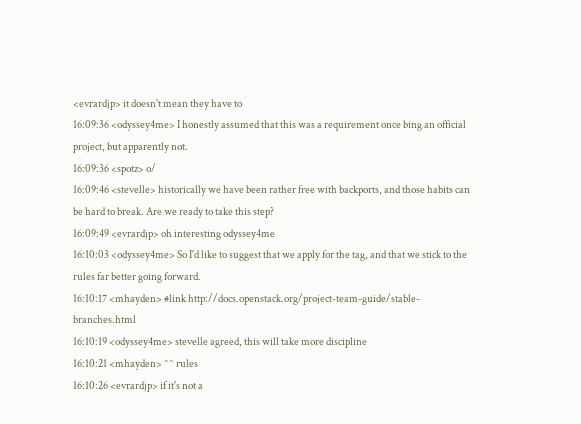<evrardjp> it doesn't mean they have to
16:09:36 <odyssey4me> I honestly assumed that this was a requirement once bing an official project, but apparently not.
16:09:36 <spotz> o/
16:09:46 <stevelle> historically we have been rather free with backports, and those habits can be hard to break. Are we ready to take this step?
16:09:49 <evrardjp> oh interesting odyssey4me
16:10:03 <odyssey4me> So I'd like to suggest that we apply for the tag, and that we stick to the rules far better going forward.
16:10:17 <mhayden> #link http://docs.openstack.org/project-team-guide/stable-branches.html
16:10:19 <odyssey4me> stevelle agreed, this will take more discipline
16:10:21 <mhayden> ^^ rules
16:10:26 <evrardjp> if it's not a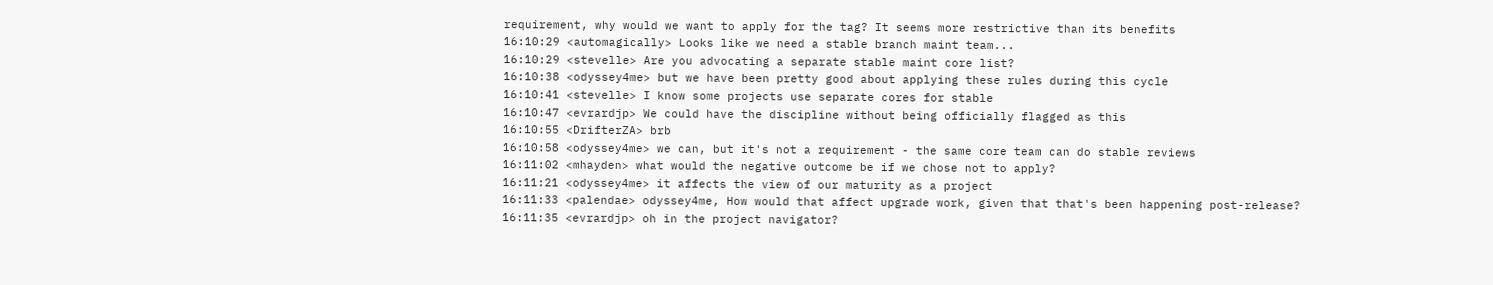requirement, why would we want to apply for the tag? It seems more restrictive than its benefits
16:10:29 <automagically> Looks like we need a stable branch maint team...
16:10:29 <stevelle> Are you advocating a separate stable maint core list?
16:10:38 <odyssey4me> but we have been pretty good about applying these rules during this cycle
16:10:41 <stevelle> I know some projects use separate cores for stable
16:10:47 <evrardjp> We could have the discipline without being officially flagged as this
16:10:55 <DrifterZA> brb
16:10:58 <odyssey4me> we can, but it's not a requirement - the same core team can do stable reviews
16:11:02 <mhayden> what would the negative outcome be if we chose not to apply?
16:11:21 <odyssey4me> it affects the view of our maturity as a project
16:11:33 <palendae> odyssey4me, How would that affect upgrade work, given that that's been happening post-release?
16:11:35 <evrardjp> oh in the project navigator?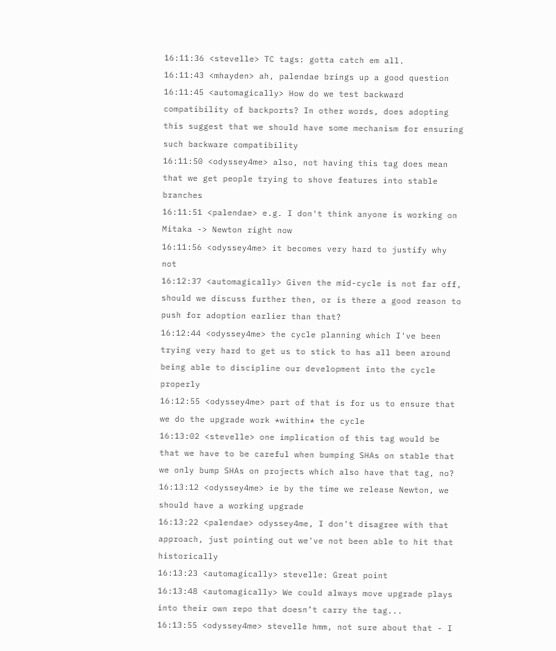16:11:36 <stevelle> TC tags: gotta catch em all.
16:11:43 <mhayden> ah, palendae brings up a good question
16:11:45 <automagically> How do we test backward compatibility of backports? In other words, does adopting this suggest that we should have some mechanism for ensuring such backware compatibility
16:11:50 <odyssey4me> also, not having this tag does mean that we get people trying to shove features into stable branches
16:11:51 <palendae> e.g. I don't think anyone is working on Mitaka -> Newton right now
16:11:56 <odyssey4me> it becomes very hard to justify why not
16:12:37 <automagically> Given the mid-cycle is not far off, should we discuss further then, or is there a good reason to push for adoption earlier than that?
16:12:44 <odyssey4me> the cycle planning which I've been trying very hard to get us to stick to has all been around being able to discipline our development into the cycle properly
16:12:55 <odyssey4me> part of that is for us to ensure that we do the upgrade work *within* the cycle
16:13:02 <stevelle> one implication of this tag would be that we have to be careful when bumping SHAs on stable that we only bump SHAs on projects which also have that tag, no?
16:13:12 <odyssey4me> ie by the time we release Newton, we should have a working upgrade
16:13:22 <palendae> odyssey4me, I don't disagree with that approach, just pointing out we've not been able to hit that historically
16:13:23 <automagically> stevelle: Great point
16:13:48 <automagically> We could always move upgrade plays into their own repo that doesn’t carry the tag...
16:13:55 <odyssey4me> stevelle hmm, not sure about that - I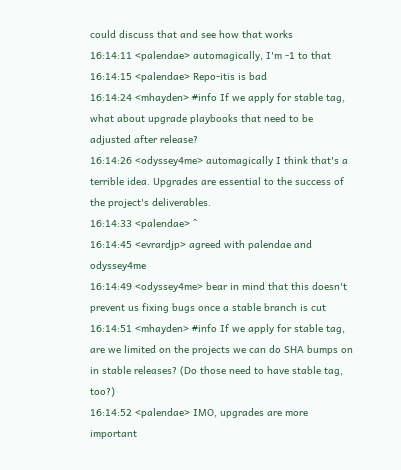could discuss that and see how that works
16:14:11 <palendae> automagically, I'm -1 to that
16:14:15 <palendae> Repo-itis is bad
16:14:24 <mhayden> #info If we apply for stable tag, what about upgrade playbooks that need to be adjusted after release?
16:14:26 <odyssey4me> automagically I think that's a terrible idea. Upgrades are essential to the success of the project's deliverables.
16:14:33 <palendae> ^
16:14:45 <evrardjp> agreed with palendae and odyssey4me
16:14:49 <odyssey4me> bear in mind that this doesn't prevent us fixing bugs once a stable branch is cut
16:14:51 <mhayden> #info If we apply for stable tag, are we limited on the projects we can do SHA bumps on in stable releases? (Do those need to have stable tag, too?)
16:14:52 <palendae> IMO, upgrades are more important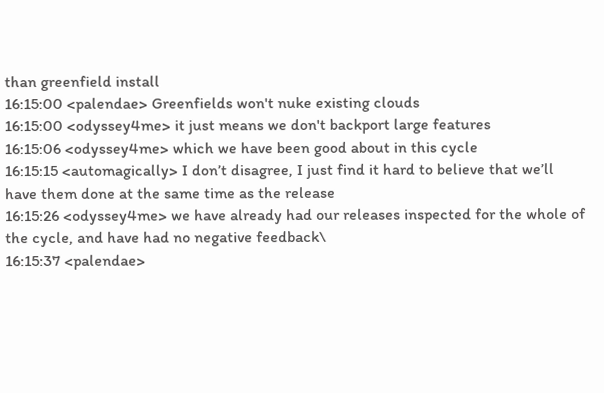than greenfield install
16:15:00 <palendae> Greenfields won't nuke existing clouds
16:15:00 <odyssey4me> it just means we don't backport large features
16:15:06 <odyssey4me> which we have been good about in this cycle
16:15:15 <automagically> I don’t disagree, I just find it hard to believe that we’ll have them done at the same time as the release
16:15:26 <odyssey4me> we have already had our releases inspected for the whole of the cycle, and have had no negative feedback\
16:15:37 <palendae>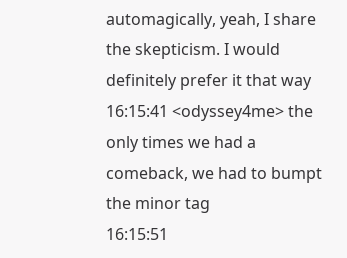automagically, yeah, I share the skepticism. I would definitely prefer it that way
16:15:41 <odyssey4me> the only times we had a comeback, we had to bumpt the minor tag
16:15:51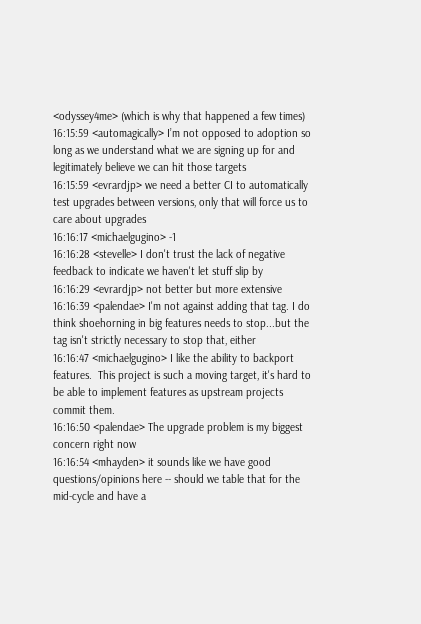<odyssey4me> (which is why that happened a few times)
16:15:59 <automagically> I’m not opposed to adoption so long as we understand what we are signing up for and legitimately believe we can hit those targets
16:15:59 <evrardjp> we need a better CI to automatically test upgrades between versions, only that will force us to care about upgrades
16:16:17 <michaelgugino> -1
16:16:28 <stevelle> I don't trust the lack of negative feedback to indicate we haven't let stuff slip by
16:16:29 <evrardjp> not better but more extensive
16:16:39 <palendae> I'm not against adding that tag. I do think shoehorning in big features needs to stop...but the tag isn't strictly necessary to stop that, either
16:16:47 <michaelgugino> I like the ability to backport features.  This project is such a moving target, it's hard to be able to implement features as upstream projects commit them.
16:16:50 <palendae> The upgrade problem is my biggest concern right now
16:16:54 <mhayden> it sounds like we have good questions/opinions here -- should we table that for the mid-cycle and have a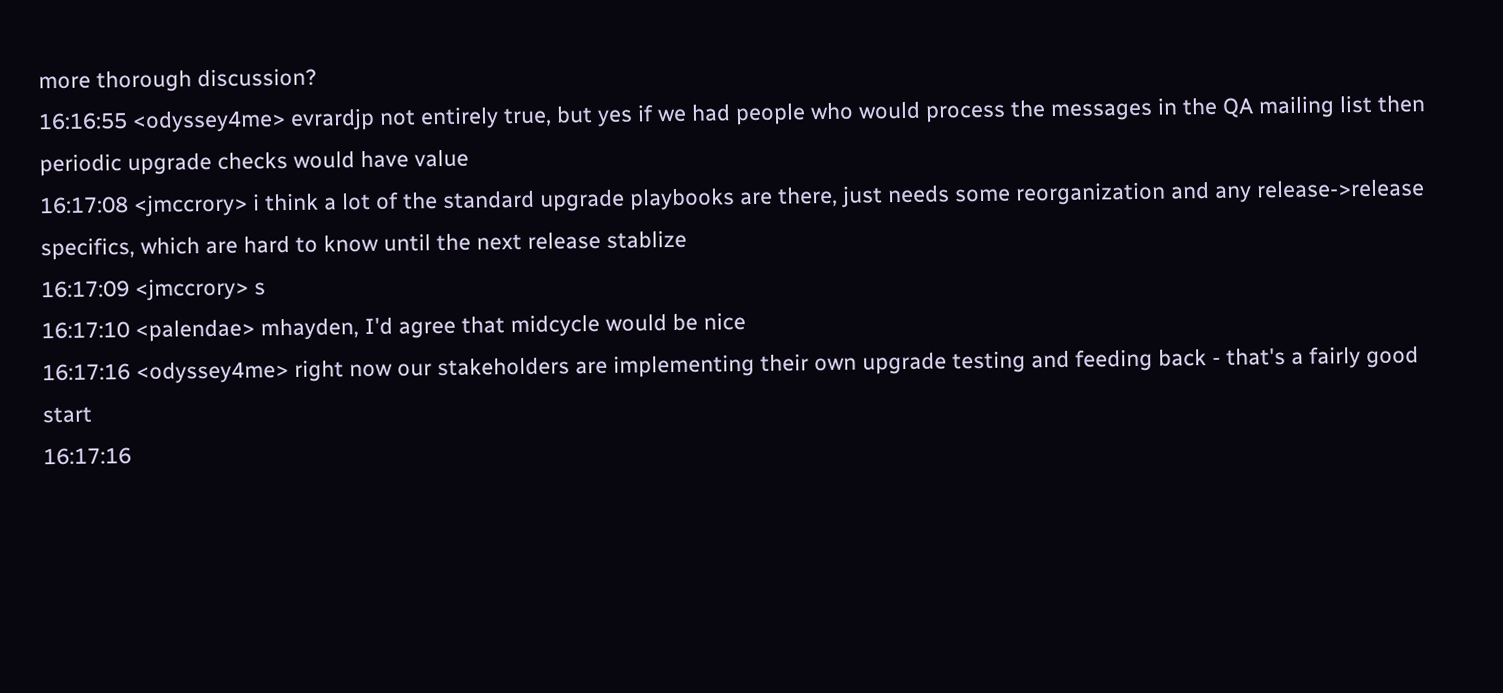more thorough discussion?
16:16:55 <odyssey4me> evrardjp not entirely true, but yes if we had people who would process the messages in the QA mailing list then periodic upgrade checks would have value
16:17:08 <jmccrory> i think a lot of the standard upgrade playbooks are there, just needs some reorganization and any release->release specifics, which are hard to know until the next release stablize
16:17:09 <jmccrory> s
16:17:10 <palendae> mhayden, I'd agree that midcycle would be nice
16:17:16 <odyssey4me> right now our stakeholders are implementing their own upgrade testing and feeding back - that's a fairly good start
16:17:16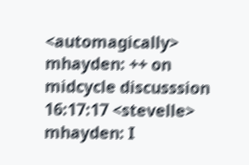<automagically> mhayden: ++ on midcycle discusssion
16:17:17 <stevelle> mhayden: I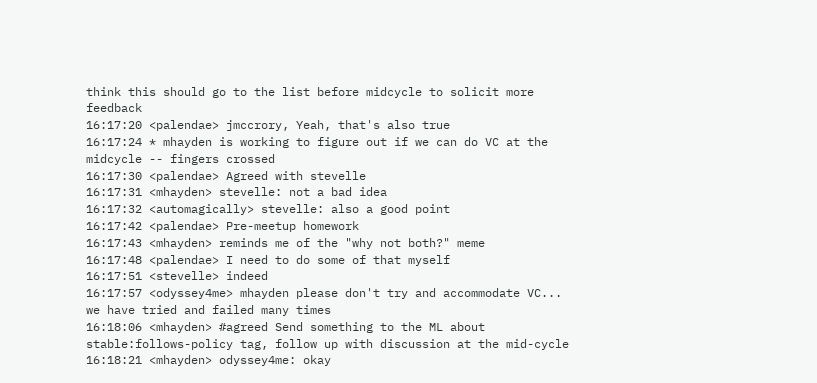think this should go to the list before midcycle to solicit more feedback
16:17:20 <palendae> jmccrory, Yeah, that's also true
16:17:24 * mhayden is working to figure out if we can do VC at the midcycle -- fingers crossed
16:17:30 <palendae> Agreed with stevelle
16:17:31 <mhayden> stevelle: not a bad idea
16:17:32 <automagically> stevelle: also a good point
16:17:42 <palendae> Pre-meetup homework
16:17:43 <mhayden> reminds me of the "why not both?" meme
16:17:48 <palendae> I need to do some of that myself
16:17:51 <stevelle> indeed
16:17:57 <odyssey4me> mhayden please don't try and accommodate VC... we have tried and failed many times
16:18:06 <mhayden> #agreed Send something to the ML about stable:follows-policy tag, follow up with discussion at the mid-cycle
16:18:21 <mhayden> odyssey4me: okay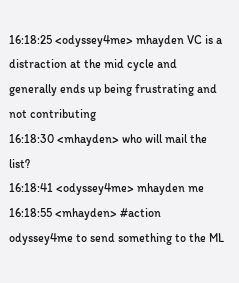16:18:25 <odyssey4me> mhayden VC is a distraction at the mid cycle and generally ends up being frustrating and not contributing
16:18:30 <mhayden> who will mail the list?
16:18:41 <odyssey4me> mhayden me
16:18:55 <mhayden> #action odyssey4me to send something to the ML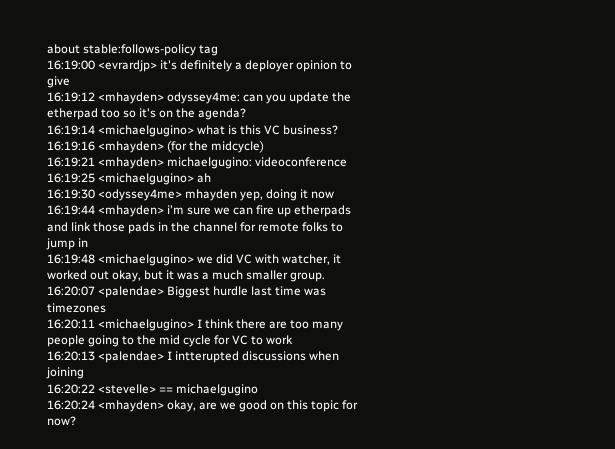about stable:follows-policy tag
16:19:00 <evrardjp> it's definitely a deployer opinion to give
16:19:12 <mhayden> odyssey4me: can you update the etherpad too so it's on the agenda?
16:19:14 <michaelgugino> what is this VC business?
16:19:16 <mhayden> (for the midcycle)
16:19:21 <mhayden> michaelgugino: videoconference
16:19:25 <michaelgugino> ah
16:19:30 <odyssey4me> mhayden yep, doing it now
16:19:44 <mhayden> i'm sure we can fire up etherpads and link those pads in the channel for remote folks to jump in
16:19:48 <michaelgugino> we did VC with watcher, it worked out okay, but it was a much smaller group.
16:20:07 <palendae> Biggest hurdle last time was timezones
16:20:11 <michaelgugino> I think there are too many people going to the mid cycle for VC to work
16:20:13 <palendae> I intterupted discussions when joining
16:20:22 <stevelle> == michaelgugino
16:20:24 <mhayden> okay, are we good on this topic for now?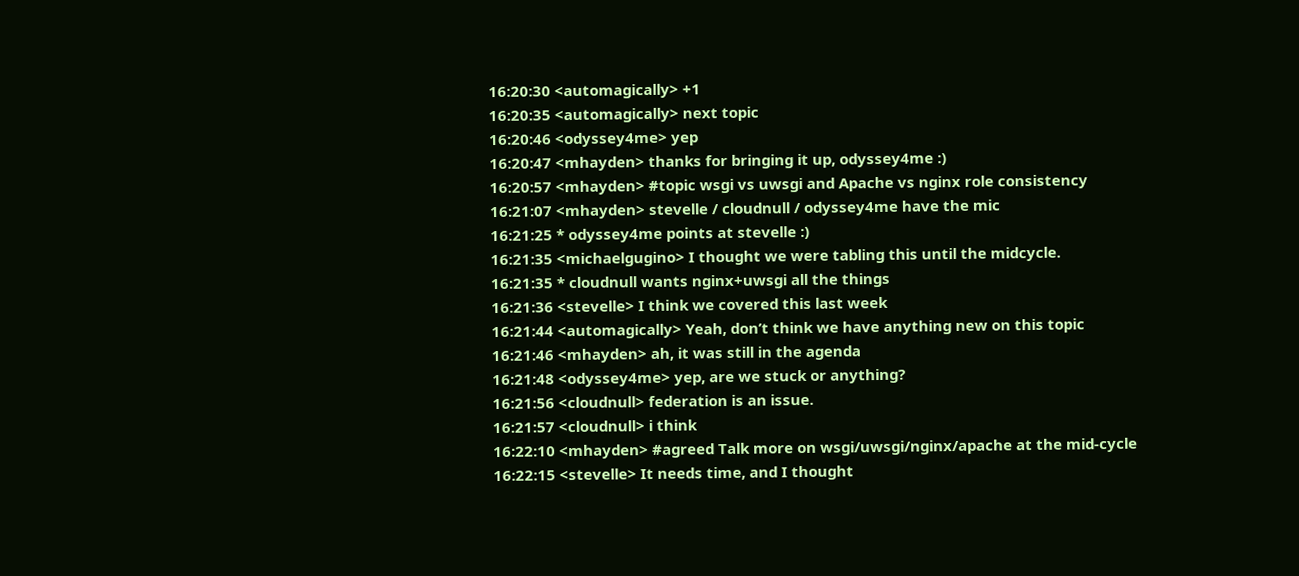16:20:30 <automagically> +1
16:20:35 <automagically> next topic
16:20:46 <odyssey4me> yep
16:20:47 <mhayden> thanks for bringing it up, odyssey4me :)
16:20:57 <mhayden> #topic wsgi vs uwsgi and Apache vs nginx role consistency
16:21:07 <mhayden> stevelle / cloudnull / odyssey4me have the mic
16:21:25 * odyssey4me points at stevelle :)
16:21:35 <michaelgugino> I thought we were tabling this until the midcycle.
16:21:35 * cloudnull wants nginx+uwsgi all the things
16:21:36 <stevelle> I think we covered this last week
16:21:44 <automagically> Yeah, don’t think we have anything new on this topic
16:21:46 <mhayden> ah, it was still in the agenda
16:21:48 <odyssey4me> yep, are we stuck or anything?
16:21:56 <cloudnull> federation is an issue.
16:21:57 <cloudnull> i think
16:22:10 <mhayden> #agreed Talk more on wsgi/uwsgi/nginx/apache at the mid-cycle
16:22:15 <stevelle> It needs time, and I thought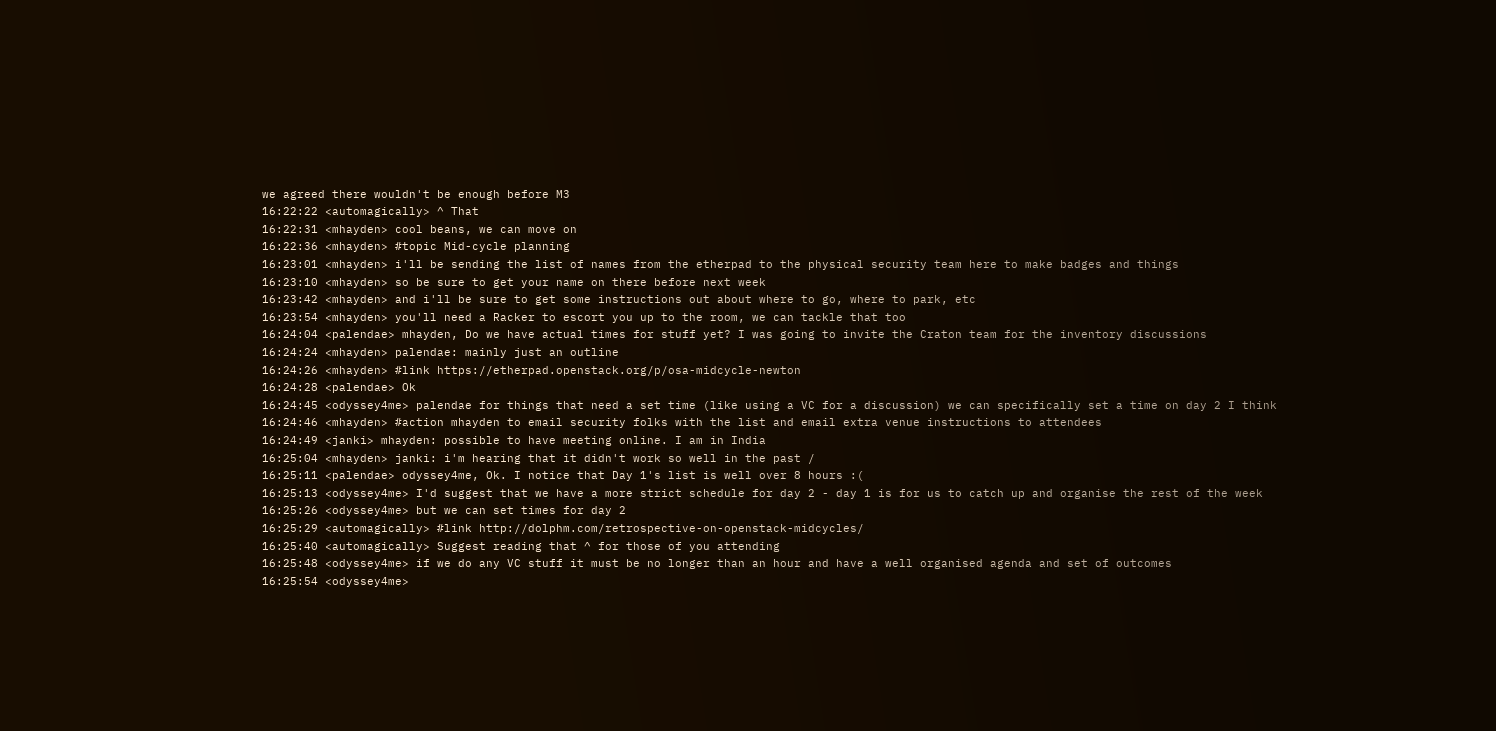we agreed there wouldn't be enough before M3
16:22:22 <automagically> ^ That
16:22:31 <mhayden> cool beans, we can move on
16:22:36 <mhayden> #topic Mid-cycle planning
16:23:01 <mhayden> i'll be sending the list of names from the etherpad to the physical security team here to make badges and things
16:23:10 <mhayden> so be sure to get your name on there before next week
16:23:42 <mhayden> and i'll be sure to get some instructions out about where to go, where to park, etc
16:23:54 <mhayden> you'll need a Racker to escort you up to the room, we can tackle that too
16:24:04 <palendae> mhayden, Do we have actual times for stuff yet? I was going to invite the Craton team for the inventory discussions
16:24:24 <mhayden> palendae: mainly just an outline
16:24:26 <mhayden> #link https://etherpad.openstack.org/p/osa-midcycle-newton
16:24:28 <palendae> Ok
16:24:45 <odyssey4me> palendae for things that need a set time (like using a VC for a discussion) we can specifically set a time on day 2 I think
16:24:46 <mhayden> #action mhayden to email security folks with the list and email extra venue instructions to attendees
16:24:49 <janki> mhayden: possible to have meeting online. I am in India
16:25:04 <mhayden> janki: i'm hearing that it didn't work so well in the past /
16:25:11 <palendae> odyssey4me, Ok. I notice that Day 1's list is well over 8 hours :(
16:25:13 <odyssey4me> I'd suggest that we have a more strict schedule for day 2 - day 1 is for us to catch up and organise the rest of the week
16:25:26 <odyssey4me> but we can set times for day 2
16:25:29 <automagically> #link http://dolphm.com/retrospective-on-openstack-midcycles/
16:25:40 <automagically> Suggest reading that ^ for those of you attending
16:25:48 <odyssey4me> if we do any VC stuff it must be no longer than an hour and have a well organised agenda and set of outcomes
16:25:54 <odyssey4me>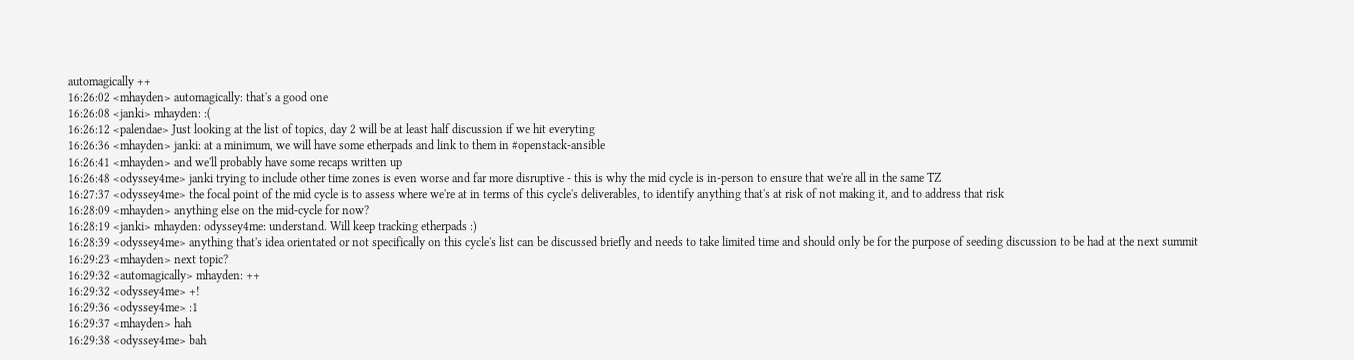automagically ++
16:26:02 <mhayden> automagically: that's a good one
16:26:08 <janki> mhayden: :(
16:26:12 <palendae> Just looking at the list of topics, day 2 will be at least half discussion if we hit everyting
16:26:36 <mhayden> janki: at a minimum, we will have some etherpads and link to them in #openstack-ansible
16:26:41 <mhayden> and we'll probably have some recaps written up
16:26:48 <odyssey4me> janki trying to include other time zones is even worse and far more disruptive - this is why the mid cycle is in-person to ensure that we're all in the same TZ
16:27:37 <odyssey4me> the focal point of the mid cycle is to assess where we're at in terms of this cycle's deliverables, to identify anything that's at risk of not making it, and to address that risk
16:28:09 <mhayden> anything else on the mid-cycle for now?
16:28:19 <janki> mhayden: odyssey4me: understand. Will keep tracking etherpads :)
16:28:39 <odyssey4me> anything that's idea orientated or not specifically on this cycle's list can be discussed briefly and needs to take limited time and should only be for the purpose of seeding discussion to be had at the next summit
16:29:23 <mhayden> next topic?
16:29:32 <automagically> mhayden: ++
16:29:32 <odyssey4me> +!
16:29:36 <odyssey4me> :1
16:29:37 <mhayden> hah
16:29:38 <odyssey4me> bah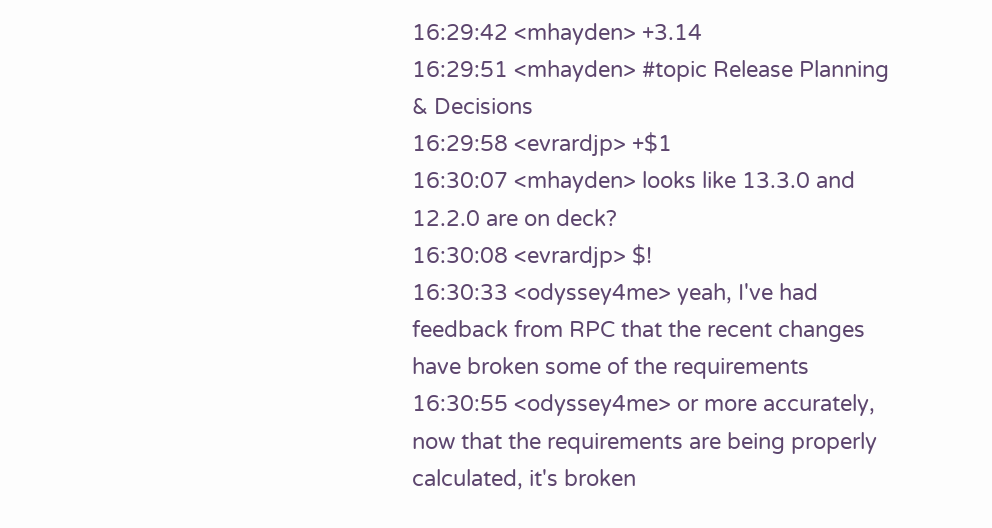16:29:42 <mhayden> +3.14
16:29:51 <mhayden> #topic Release Planning & Decisions
16:29:58 <evrardjp> +$1
16:30:07 <mhayden> looks like 13.3.0 and 12.2.0 are on deck?
16:30:08 <evrardjp> $!
16:30:33 <odyssey4me> yeah, I've had feedback from RPC that the recent changes have broken some of the requirements
16:30:55 <odyssey4me> or more accurately, now that the requirements are being properly calculated, it's broken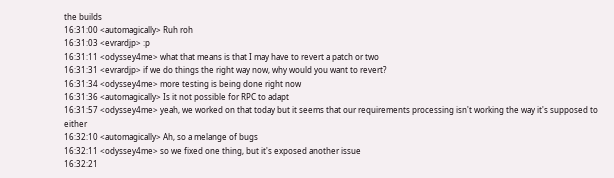the builds
16:31:00 <automagically> Ruh roh
16:31:03 <evrardjp> :p
16:31:11 <odyssey4me> what that means is that I may have to revert a patch or two
16:31:31 <evrardjp> if we do things the right way now, why would you want to revert?
16:31:34 <odyssey4me> more testing is being done right now
16:31:36 <automagically> Is it not possible for RPC to adapt
16:31:57 <odyssey4me> yeah, we worked on that today but it seems that our requirements processing isn't working the way it's supposed to either
16:32:10 <automagically> Ah, so a melange of bugs
16:32:11 <odyssey4me> so we fixed one thing, but it's exposed another issue
16:32:21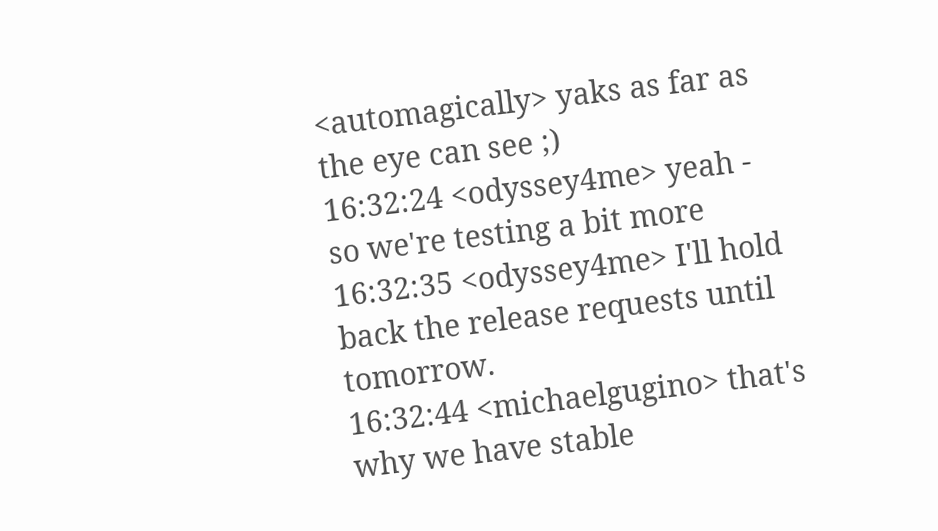<automagically> yaks as far as the eye can see ;)
16:32:24 <odyssey4me> yeah - so we're testing a bit more
16:32:35 <odyssey4me> I'll hold back the release requests until tomorrow.
16:32:44 <michaelgugino> that's why we have stable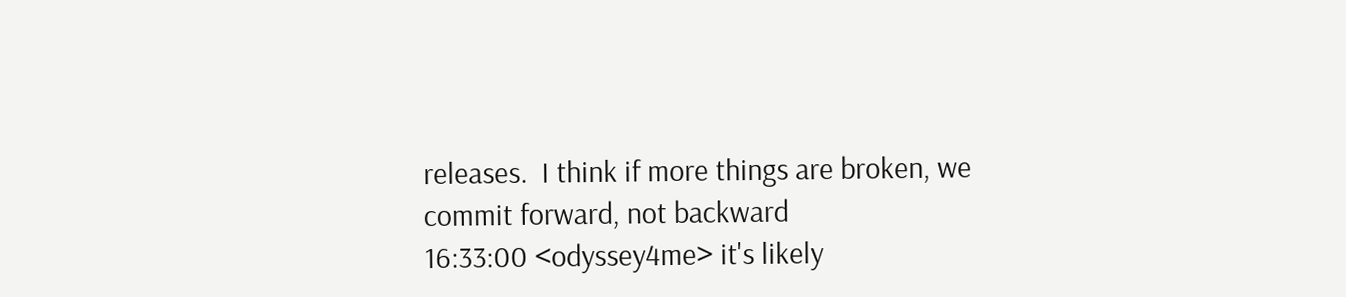releases.  I think if more things are broken, we commit forward, not backward
16:33:00 <odyssey4me> it's likely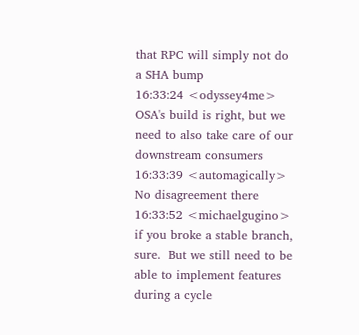that RPC will simply not do a SHA bump
16:33:24 <odyssey4me> OSA's build is right, but we need to also take care of our downstream consumers
16:33:39 <automagically> No disagreement there
16:33:52 <michaelgugino> if you broke a stable branch, sure.  But we still need to be able to implement features during a cycle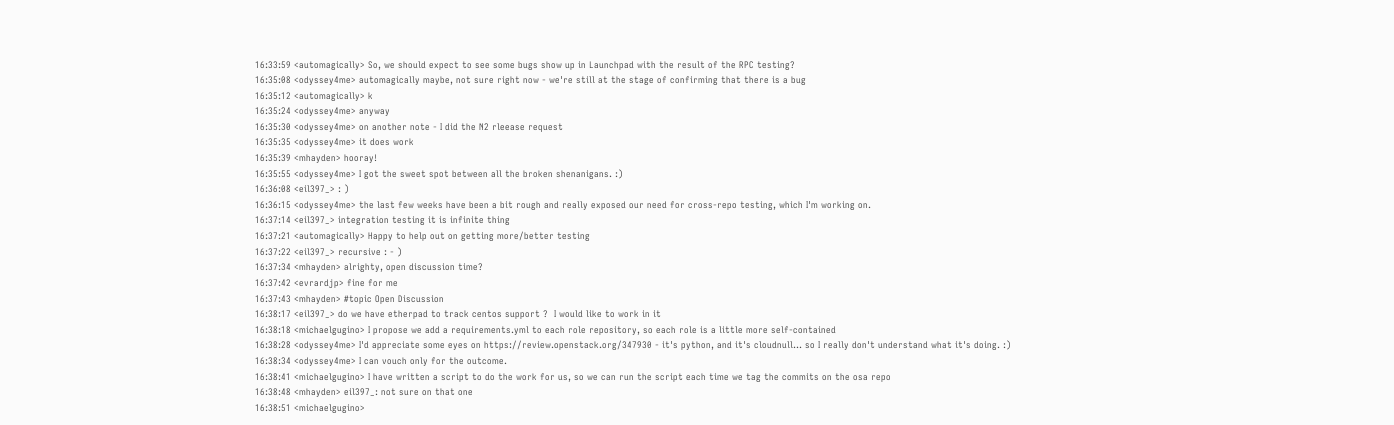16:33:59 <automagically> So, we should expect to see some bugs show up in Launchpad with the result of the RPC testing?
16:35:08 <odyssey4me> automagically maybe, not sure right now - we're still at the stage of confirming that there is a bug
16:35:12 <automagically> k
16:35:24 <odyssey4me> anyway
16:35:30 <odyssey4me> on another note - I did the N2 rleease request
16:35:35 <odyssey4me> it does work
16:35:39 <mhayden> hooray!
16:35:55 <odyssey4me> I got the sweet spot between all the broken shenanigans. :)
16:36:08 <eil397_> : )
16:36:15 <odyssey4me> the last few weeks have been a bit rough and really exposed our need for cross-repo testing, which I'm working on.
16:37:14 <eil397_> integration testing it is infinite thing
16:37:21 <automagically> Happy to help out on getting more/better testing
16:37:22 <eil397_> recursive : - )
16:37:34 <mhayden> alrighty, open discussion time?
16:37:42 <evrardjp> fine for me
16:37:43 <mhayden> #topic Open Discussion
16:38:17 <eil397_> do we have etherpad to track centos support ?  I would like to work in it
16:38:18 <michaelgugino> I propose we add a requirements.yml to each role repository, so each role is a little more self-contained
16:38:28 <odyssey4me> I'd appreciate some eyes on https://review.openstack.org/347930 - it's python, and it's cloudnull... so I really don't understand what it's doing. :)
16:38:34 <odyssey4me> I can vouch only for the outcome.
16:38:41 <michaelgugino> I have written a script to do the work for us, so we can run the script each time we tag the commits on the osa repo
16:38:48 <mhayden> eil397_: not sure on that one
16:38:51 <michaelgugino>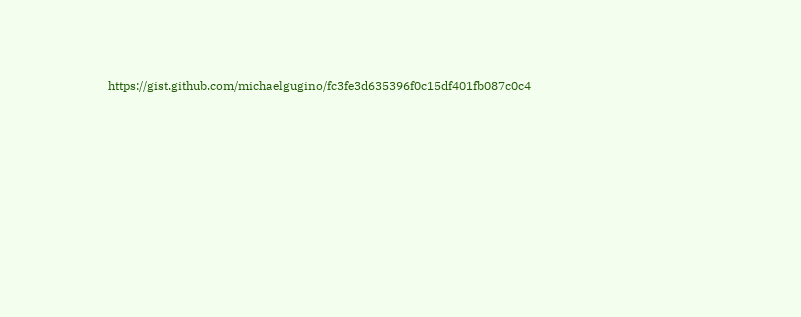https://gist.github.com/michaelgugino/fc3fe3d635396f0c15df401fb087c0c4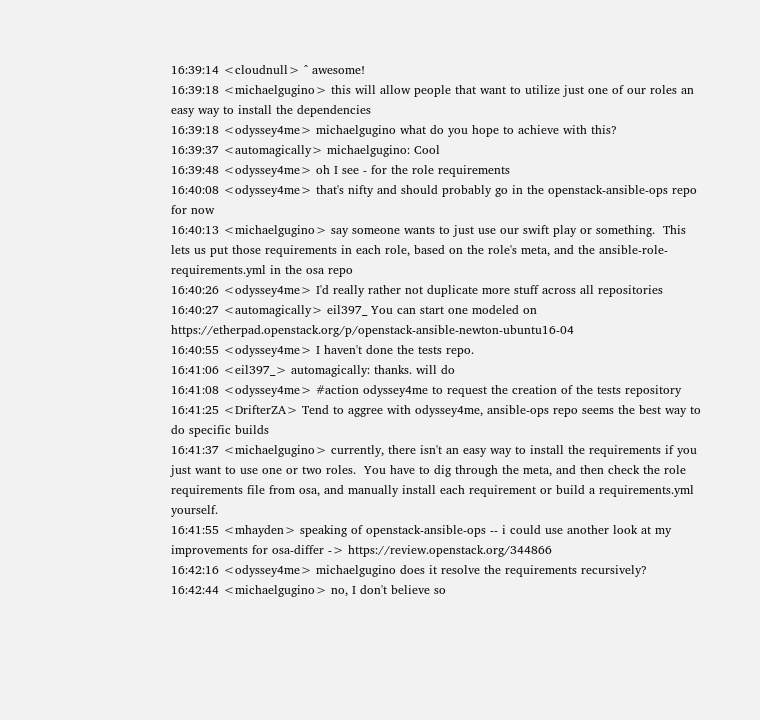16:39:14 <cloudnull> ^ awesome!
16:39:18 <michaelgugino> this will allow people that want to utilize just one of our roles an easy way to install the dependencies
16:39:18 <odyssey4me> michaelgugino what do you hope to achieve with this?
16:39:37 <automagically> michaelgugino: Cool
16:39:48 <odyssey4me> oh I see - for the role requirements
16:40:08 <odyssey4me> that's nifty and should probably go in the openstack-ansible-ops repo for now
16:40:13 <michaelgugino> say someone wants to just use our swift play or something.  This lets us put those requirements in each role, based on the role's meta, and the ansible-role-requirements.yml in the osa repo
16:40:26 <odyssey4me> I'd really rather not duplicate more stuff across all repositories
16:40:27 <automagically> eil397_ You can start one modeled on https://etherpad.openstack.org/p/openstack-ansible-newton-ubuntu16-04
16:40:55 <odyssey4me> I haven't done the tests repo.
16:41:06 <eil397_> automagically: thanks. will do
16:41:08 <odyssey4me> #action odyssey4me to request the creation of the tests repository
16:41:25 <DrifterZA> Tend to aggree with odyssey4me, ansible-ops repo seems the best way to do specific builds
16:41:37 <michaelgugino> currently, there isn't an easy way to install the requirements if you just want to use one or two roles.  You have to dig through the meta, and then check the role requirements file from osa, and manually install each requirement or build a requirements.yml yourself.
16:41:55 <mhayden> speaking of openstack-ansible-ops -- i could use another look at my improvements for osa-differ -> https://review.openstack.org/344866
16:42:16 <odyssey4me> michaelgugino does it resolve the requirements recursively?
16:42:44 <michaelgugino> no, I don't believe so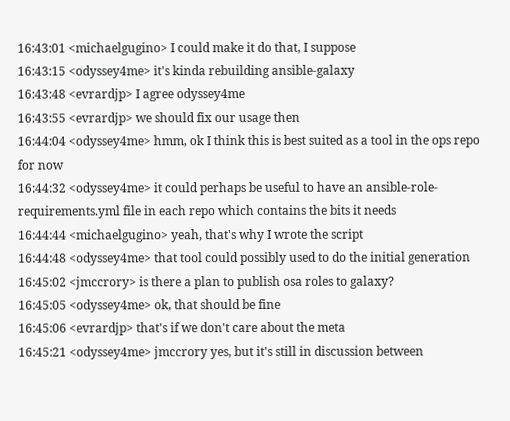16:43:01 <michaelgugino> I could make it do that, I suppose
16:43:15 <odyssey4me> it's kinda rebuilding ansible-galaxy
16:43:48 <evrardjp> I agree odyssey4me
16:43:55 <evrardjp> we should fix our usage then
16:44:04 <odyssey4me> hmm, ok I think this is best suited as a tool in the ops repo for now
16:44:32 <odyssey4me> it could perhaps be useful to have an ansible-role-requirements.yml file in each repo which contains the bits it needs
16:44:44 <michaelgugino> yeah, that's why I wrote the script
16:44:48 <odyssey4me> that tool could possibly used to do the initial generation
16:45:02 <jmccrory> is there a plan to publish osa roles to galaxy?
16:45:05 <odyssey4me> ok, that should be fine
16:45:06 <evrardjp> that's if we don't care about the meta
16:45:21 <odyssey4me> jmccrory yes, but it's still in discussion between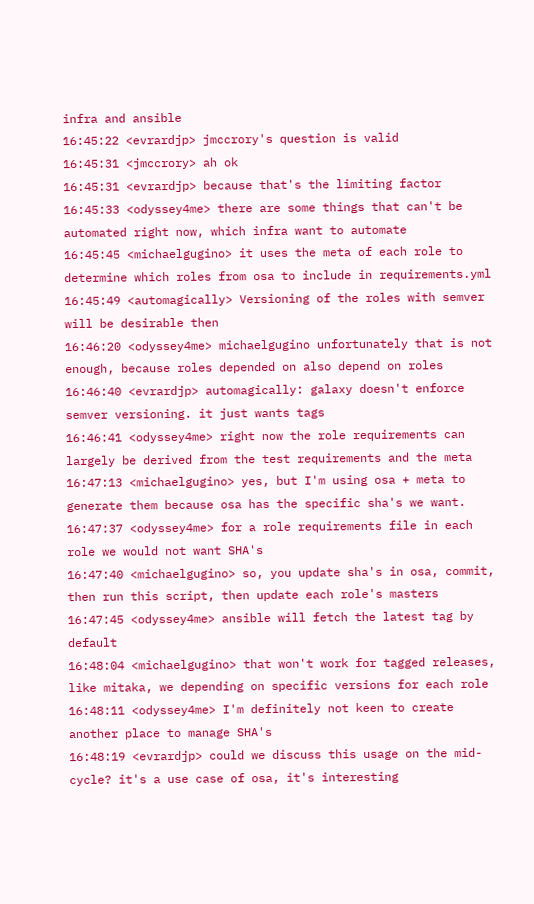infra and ansible
16:45:22 <evrardjp> jmccrory's question is valid
16:45:31 <jmccrory> ah ok
16:45:31 <evrardjp> because that's the limiting factor
16:45:33 <odyssey4me> there are some things that can't be automated right now, which infra want to automate
16:45:45 <michaelgugino> it uses the meta of each role to determine which roles from osa to include in requirements.yml
16:45:49 <automagically> Versioning of the roles with semver will be desirable then
16:46:20 <odyssey4me> michaelgugino unfortunately that is not enough, because roles depended on also depend on roles
16:46:40 <evrardjp> automagically: galaxy doesn't enforce semver versioning. it just wants tags
16:46:41 <odyssey4me> right now the role requirements can largely be derived from the test requirements and the meta
16:47:13 <michaelgugino> yes, but I'm using osa + meta to generate them because osa has the specific sha's we want.
16:47:37 <odyssey4me> for a role requirements file in each role we would not want SHA's
16:47:40 <michaelgugino> so, you update sha's in osa, commit, then run this script, then update each role's masters
16:47:45 <odyssey4me> ansible will fetch the latest tag by default
16:48:04 <michaelgugino> that won't work for tagged releases, like mitaka, we depending on specific versions for each role
16:48:11 <odyssey4me> I'm definitely not keen to create another place to manage SHA's
16:48:19 <evrardjp> could we discuss this usage on the mid-cycle? it's a use case of osa, it's interesting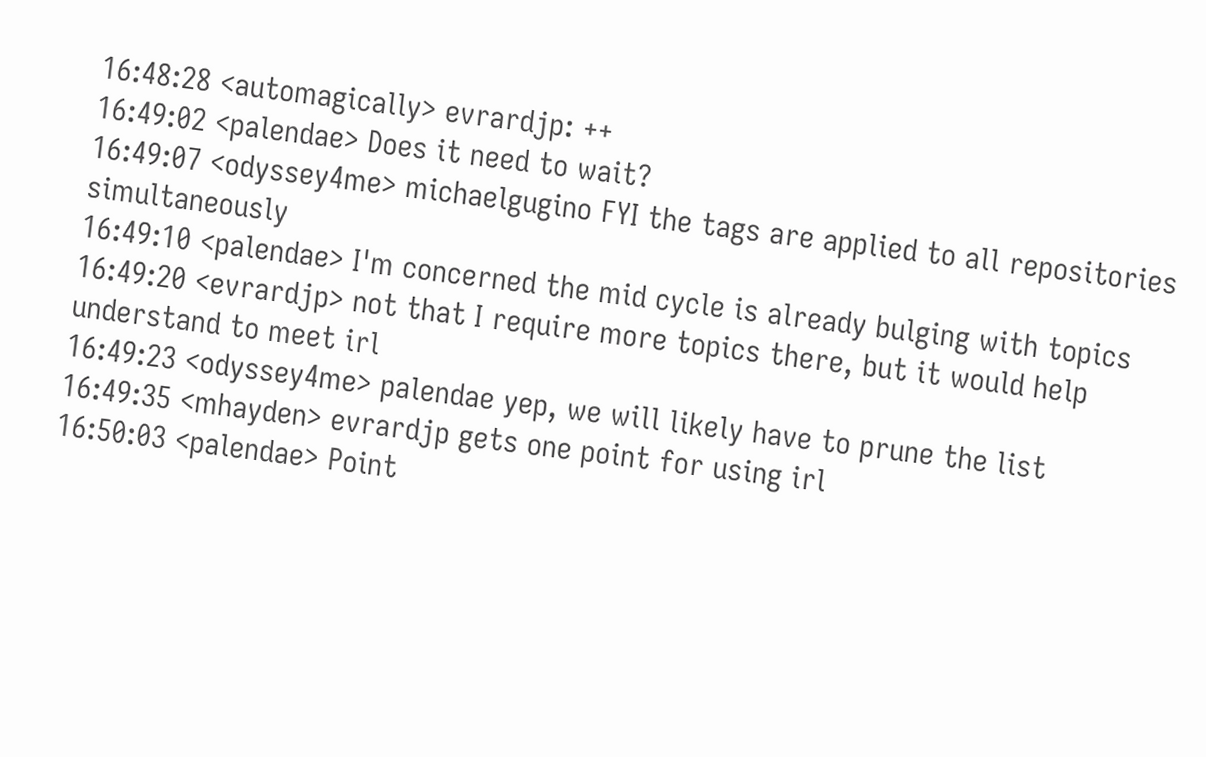16:48:28 <automagically> evrardjp: ++
16:49:02 <palendae> Does it need to wait?
16:49:07 <odyssey4me> michaelgugino FYI the tags are applied to all repositories simultaneously
16:49:10 <palendae> I'm concerned the mid cycle is already bulging with topics
16:49:20 <evrardjp> not that I require more topics there, but it would help understand to meet irl
16:49:23 <odyssey4me> palendae yep, we will likely have to prune the list
16:49:35 <mhayden> evrardjp gets one point for using irl
16:50:03 <palendae> Point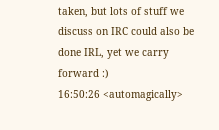taken, but lots of stuff we discuss on IRC could also be done IRL, yet we carry forward :)
16:50:26 <automagically>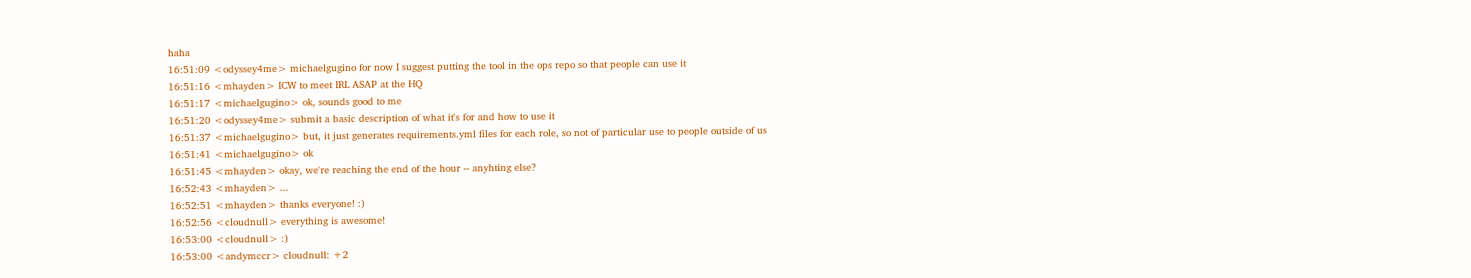haha
16:51:09 <odyssey4me> michaelgugino for now I suggest putting the tool in the ops repo so that people can use it
16:51:16 <mhayden> ICW to meet IRL ASAP at the HQ
16:51:17 <michaelgugino> ok, sounds good to me
16:51:20 <odyssey4me> submit a basic description of what it's for and how to use it
16:51:37 <michaelgugino> but, it just generates requirements.yml files for each role, so not of particular use to people outside of us
16:51:41 <michaelgugino> ok
16:51:45 <mhayden> okay, we're reaching the end of the hour -- anyhting else?
16:52:43 <mhayden> ...
16:52:51 <mhayden> thanks everyone! :)
16:52:56 <cloudnull> everything is awesome!
16:53:00 <cloudnull> :)
16:53:00 <andymccr> cloudnull: +2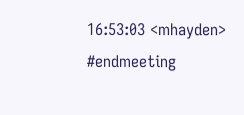16:53:03 <mhayden> #endmeeting